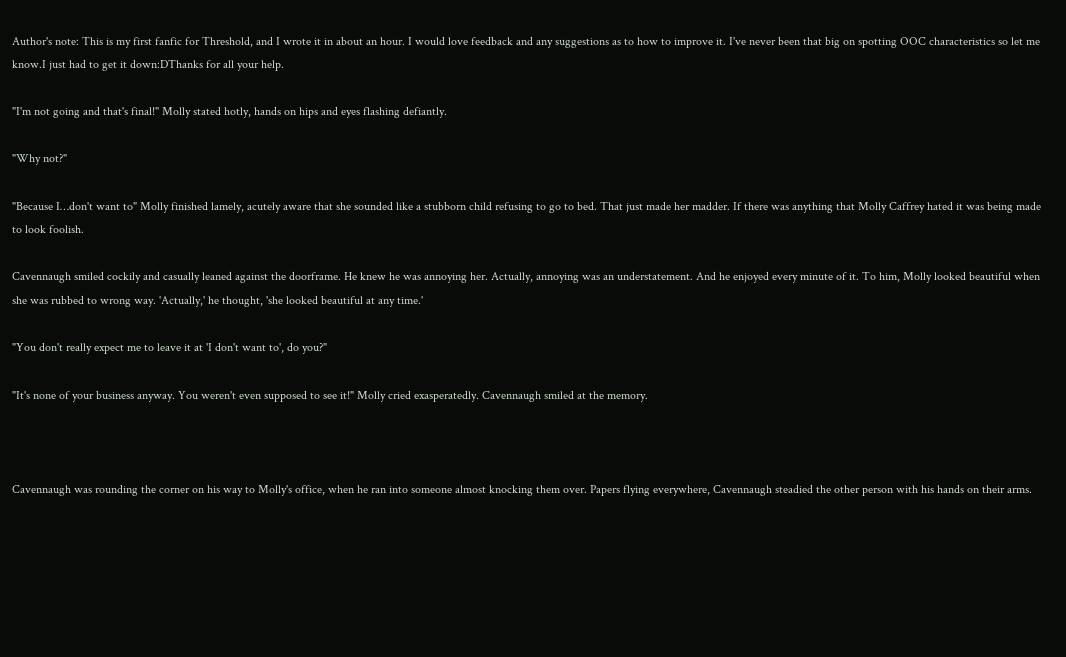Author's note: This is my first fanfic for Threshold, and I wrote it in about an hour. I would love feedback and any suggestions as to how to improve it. I've never been that big on spotting OOC characteristics so let me know.I just had to get it down:DThanks for all your help.

"I'm not going and that's final!" Molly stated hotly, hands on hips and eyes flashing defiantly.

"Why not?"

"Because I…don't want to" Molly finished lamely, acutely aware that she sounded like a stubborn child refusing to go to bed. That just made her madder. If there was anything that Molly Caffrey hated it was being made to look foolish.

Cavennaugh smiled cockily and casually leaned against the doorframe. He knew he was annoying her. Actually, annoying was an understatement. And he enjoyed every minute of it. To him, Molly looked beautiful when she was rubbed to wrong way. 'Actually,' he thought, 'she looked beautiful at any time.'

"You don't really expect me to leave it at 'I don't want to', do you?"

"It's none of your business anyway. You weren't even supposed to see it!" Molly cried exasperatedly. Cavennaugh smiled at the memory.



Cavennaugh was rounding the corner on his way to Molly's office, when he ran into someone almost knocking them over. Papers flying everywhere, Cavennaugh steadied the other person with his hands on their arms.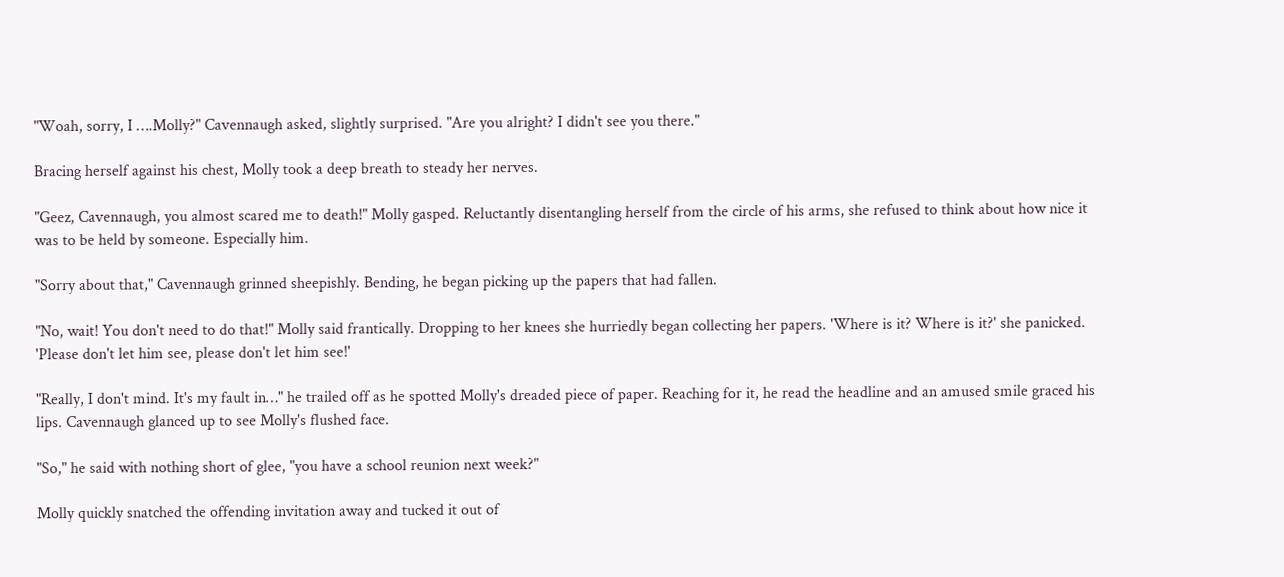"Woah, sorry, I ….Molly?" Cavennaugh asked, slightly surprised. "Are you alright? I didn't see you there."

Bracing herself against his chest, Molly took a deep breath to steady her nerves.

"Geez, Cavennaugh, you almost scared me to death!" Molly gasped. Reluctantly disentangling herself from the circle of his arms, she refused to think about how nice it was to be held by someone. Especially him.

"Sorry about that," Cavennaugh grinned sheepishly. Bending, he began picking up the papers that had fallen.

"No, wait! You don't need to do that!" Molly said frantically. Dropping to her knees she hurriedly began collecting her papers. 'Where is it? Where is it?' she panicked. 'Please don't let him see, please don't let him see!'

"Really, I don't mind. It's my fault in…" he trailed off as he spotted Molly's dreaded piece of paper. Reaching for it, he read the headline and an amused smile graced his lips. Cavennaugh glanced up to see Molly's flushed face.

"So," he said with nothing short of glee, "you have a school reunion next week?"

Molly quickly snatched the offending invitation away and tucked it out of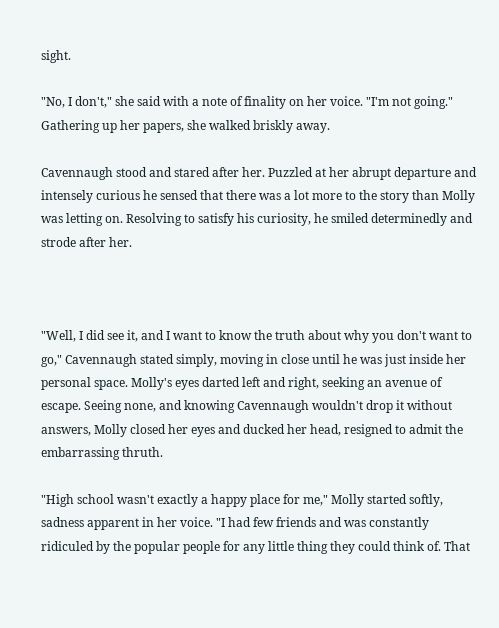sight.

"No, I don't," she said with a note of finality on her voice. "I'm not going." Gathering up her papers, she walked briskly away.

Cavennaugh stood and stared after her. Puzzled at her abrupt departure and intensely curious he sensed that there was a lot more to the story than Molly was letting on. Resolving to satisfy his curiosity, he smiled determinedly and strode after her.



"Well, I did see it, and I want to know the truth about why you don't want to go," Cavennaugh stated simply, moving in close until he was just inside her personal space. Molly's eyes darted left and right, seeking an avenue of escape. Seeing none, and knowing Cavennaugh wouldn't drop it without answers, Molly closed her eyes and ducked her head, resigned to admit the embarrassing thruth.

"High school wasn't exactly a happy place for me," Molly started softly, sadness apparent in her voice. "I had few friends and was constantly ridiculed by the popular people for any little thing they could think of. That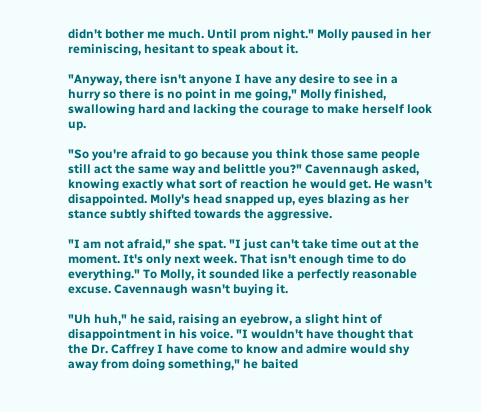didn't bother me much. Until prom night." Molly paused in her reminiscing, hesitant to speak about it.

"Anyway, there isn't anyone I have any desire to see in a hurry so there is no point in me going," Molly finished, swallowing hard and lacking the courage to make herself look up.

"So you're afraid to go because you think those same people still act the same way and belittle you?" Cavennaugh asked, knowing exactly what sort of reaction he would get. He wasn't disappointed. Molly's head snapped up, eyes blazing as her stance subtly shifted towards the aggressive.

"I am not afraid," she spat. "I just can't take time out at the moment. It's only next week. That isn't enough time to do everything." To Molly, it sounded like a perfectly reasonable excuse. Cavennaugh wasn't buying it.

"Uh huh," he said, raising an eyebrow, a slight hint of disappointment in his voice. "I wouldn't have thought that the Dr. Caffrey I have come to know and admire would shy away from doing something," he baited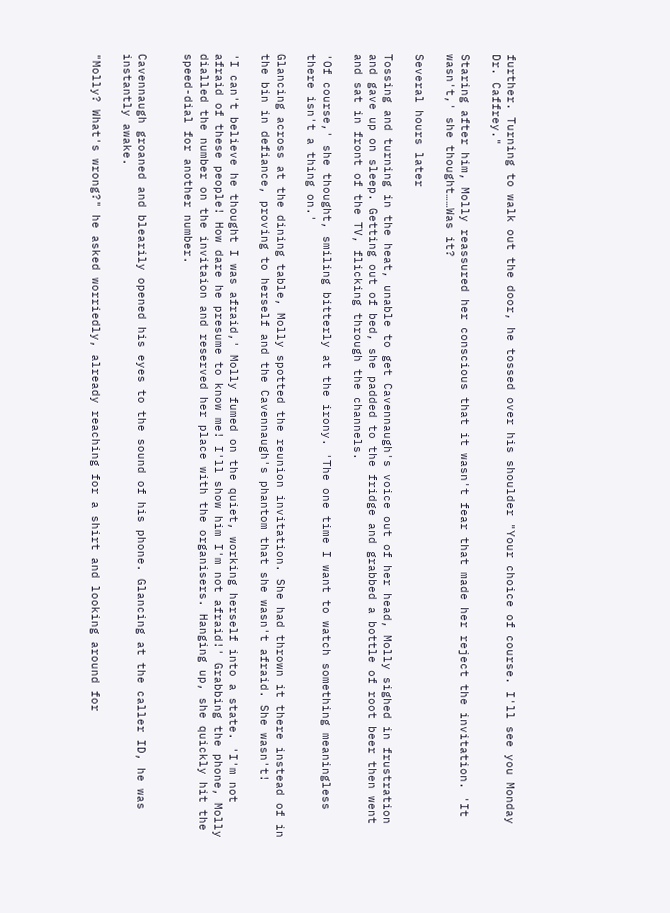further. Turning to walk out the door, he tossed over his shoulder "Your choice of course. I'll see you Monday Dr. Caffrey."

Staring after him, Molly reassured her conscious that it wasn't fear that made her reject the invitation. 'It wasn't,' she thought……Was it?

Several hours later

Tossing and turning in the heat, unable to get Cavennaugh's voice out of her head, Molly sighed in frustration and gave up on sleep. Getting out of bed, she padded to the fridge and grabbed a bottle of root beer then went and sat in front of the TV, flicking through the channels.

'Of course,' she thought, smiling bitterly at the irony. 'The one time I want to watch something meaningless there isn't a thing on.'

Glancing across at the dining table, Molly spotted the reunion invitation. She had thrown it there instead of in the bin in defiance, proving to herself and the Cavennaugh's phantom that she wasn't afraid. She wasn't!

'I can't believe he thought I was afraid,' Molly fumed on the quiet, working herself into a state. 'I'm not afraid of these people! How dare he presume to know me! I'll show him I'm not afraid!' Grabbing the phone, Molly dialled the number on the invitaion and reserved her place with the organisers. Hanging up, she quickly hit the speed-dial for another number.


Cavennaugh groaned and blearily opened his eyes to the sound of his phone. Glancing at the caller ID, he was instantly awake.

"Molly? What's wrong?" he asked worriedly, already reaching for a shirt and looking around for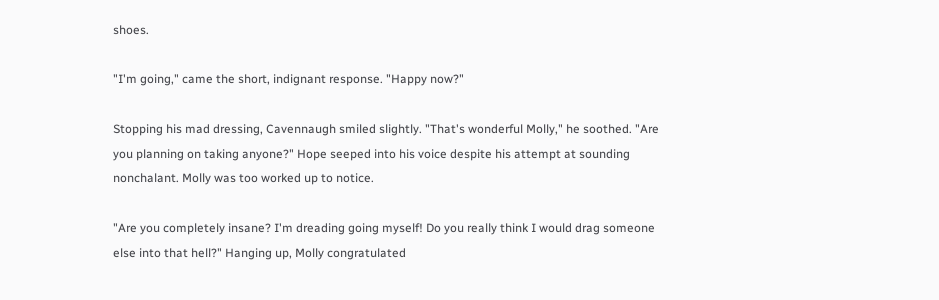shoes.

"I'm going," came the short, indignant response. "Happy now?"

Stopping his mad dressing, Cavennaugh smiled slightly. "That's wonderful Molly," he soothed. "Are you planning on taking anyone?" Hope seeped into his voice despite his attempt at sounding nonchalant. Molly was too worked up to notice.

"Are you completely insane? I'm dreading going myself! Do you really think I would drag someone else into that hell?" Hanging up, Molly congratulated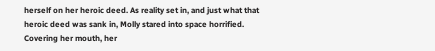herself on her heroic deed. As reality set in, and just what that heroic deed was sank in, Molly stared into space horrified. Covering her mouth, her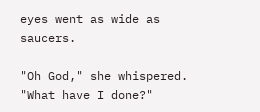eyes went as wide as saucers.

"Oh God," she whispered. "What have I done?"